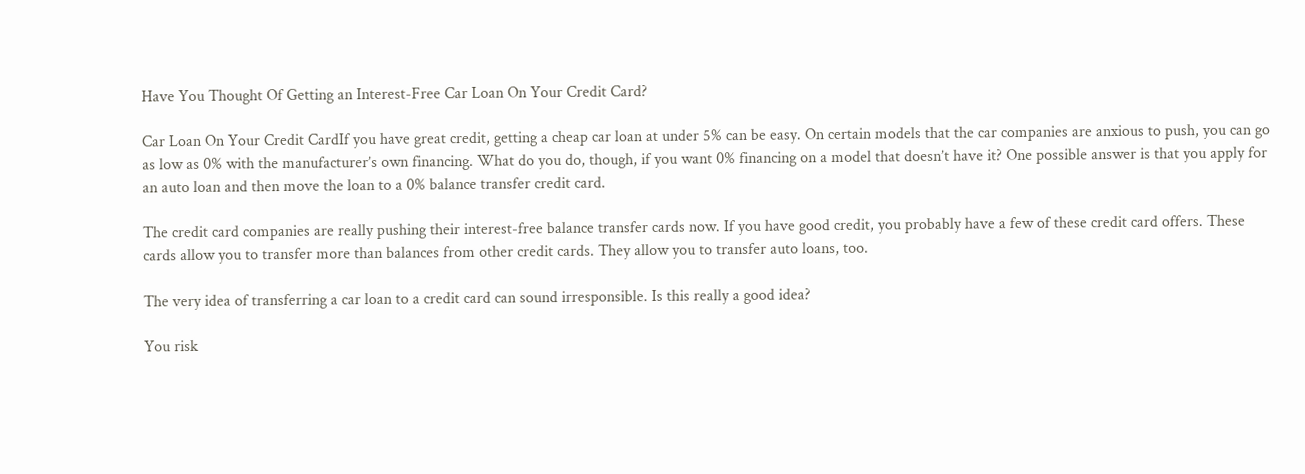Have You Thought Of Getting an Interest-Free Car Loan On Your Credit Card?

Car Loan On Your Credit CardIf you have great credit, getting a cheap car loan at under 5% can be easy. On certain models that the car companies are anxious to push, you can go as low as 0% with the manufacturer’s own financing. What do you do, though, if you want 0% financing on a model that doesn’t have it? One possible answer is that you apply for an auto loan and then move the loan to a 0% balance transfer credit card.

The credit card companies are really pushing their interest-free balance transfer cards now. If you have good credit, you probably have a few of these credit card offers. These cards allow you to transfer more than balances from other credit cards. They allow you to transfer auto loans, too.

The very idea of transferring a car loan to a credit card can sound irresponsible. Is this really a good idea?

You risk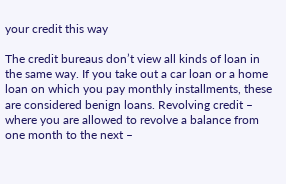your credit this way

The credit bureaus don’t view all kinds of loan in the same way. If you take out a car loan or a home loan on which you pay monthly installments, these are considered benign loans. Revolving credit – where you are allowed to revolve a balance from one month to the next –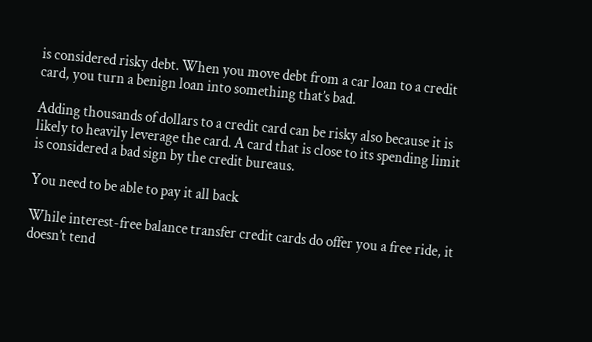is considered risky debt. When you move debt from a car loan to a credit card, you turn a benign loan into something that’s bad.

Adding thousands of dollars to a credit card can be risky also because it is likely to heavily leverage the card. A card that is close to its spending limit is considered a bad sign by the credit bureaus.

You need to be able to pay it all back

While interest-free balance transfer credit cards do offer you a free ride, it doesn’t tend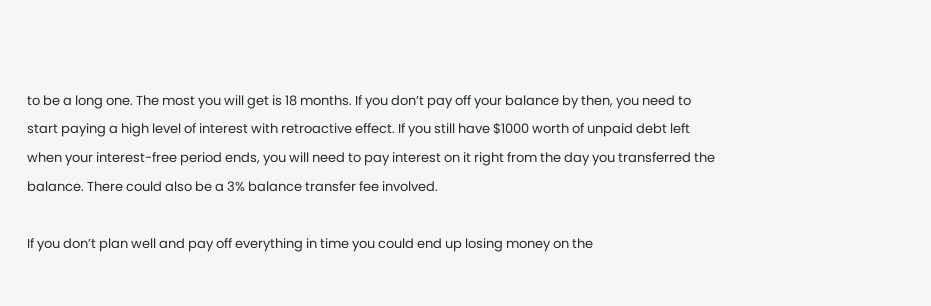to be a long one. The most you will get is 18 months. If you don’t pay off your balance by then, you need to start paying a high level of interest with retroactive effect. If you still have $1000 worth of unpaid debt left when your interest-free period ends, you will need to pay interest on it right from the day you transferred the balance. There could also be a 3% balance transfer fee involved.

If you don’t plan well and pay off everything in time you could end up losing money on the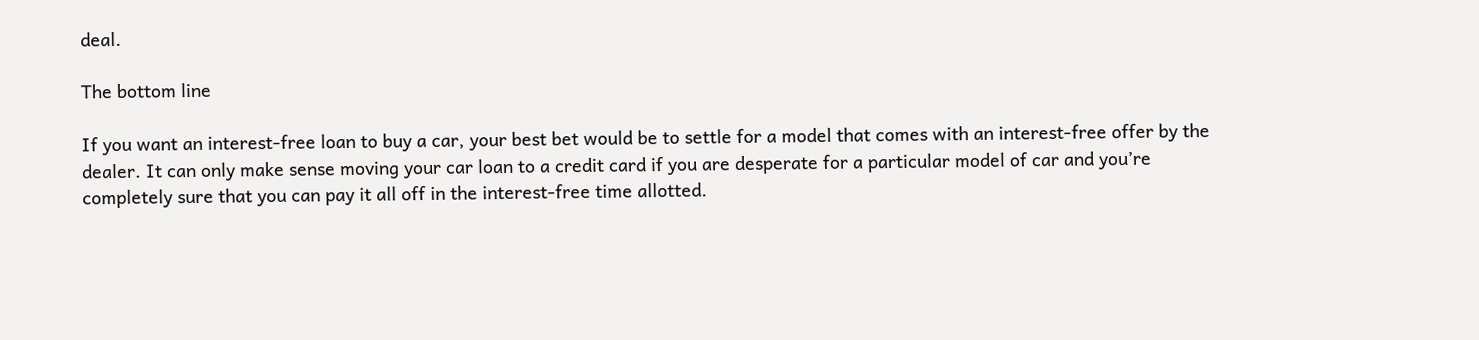deal.

The bottom line

If you want an interest-free loan to buy a car, your best bet would be to settle for a model that comes with an interest-free offer by the dealer. It can only make sense moving your car loan to a credit card if you are desperate for a particular model of car and you’re completely sure that you can pay it all off in the interest-free time allotted.